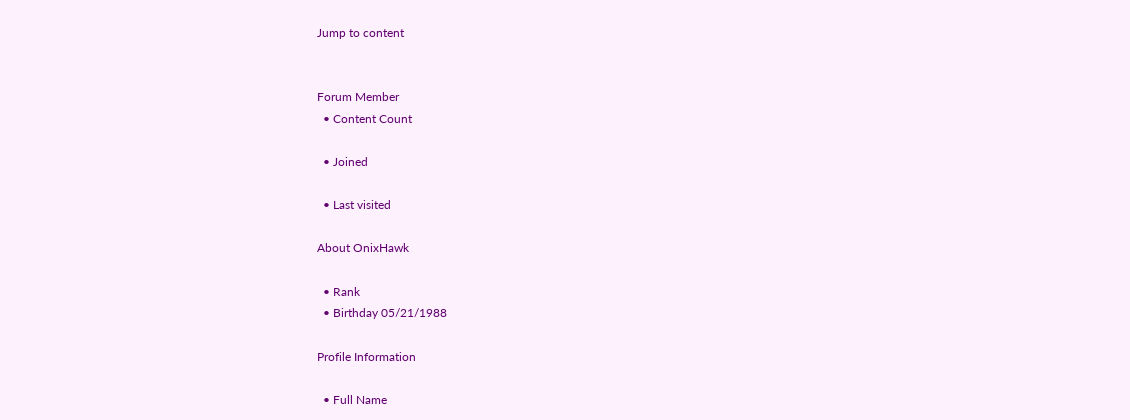Jump to content


Forum Member
  • Content Count

  • Joined

  • Last visited

About OnixHawk

  • Rank
  • Birthday 05/21/1988

Profile Information

  • Full Name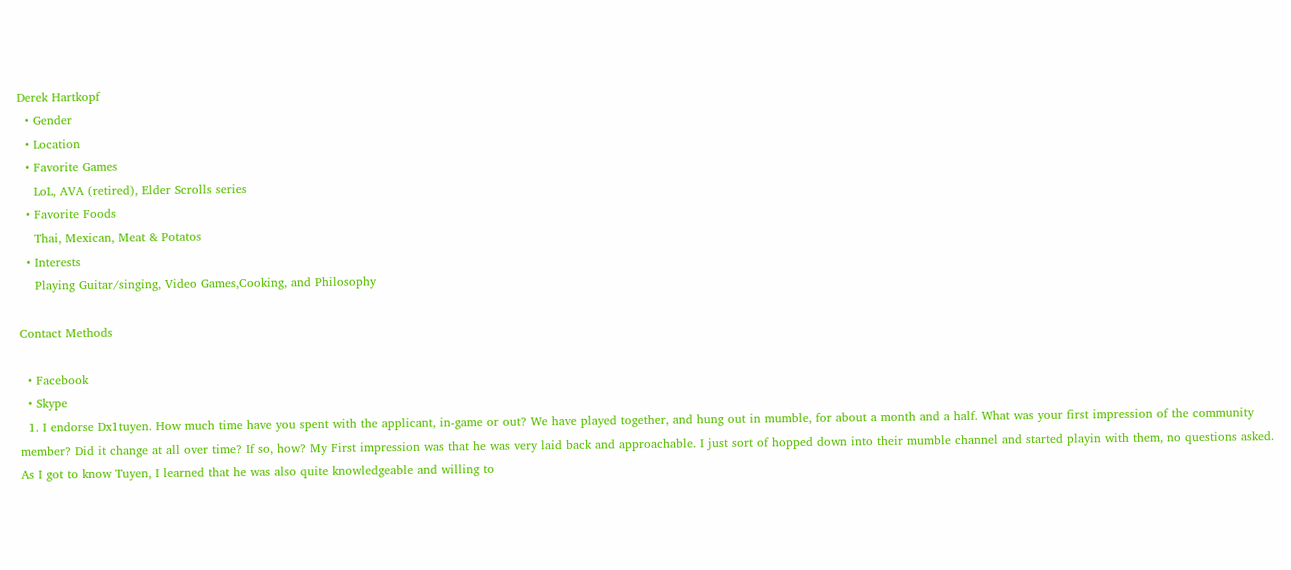Derek Hartkopf
  • Gender
  • Location
  • Favorite Games
    LoL, AVA (retired), Elder Scrolls series
  • Favorite Foods
    Thai, Mexican, Meat & Potatos
  • Interests
    Playing Guitar/singing, Video Games,Cooking, and Philosophy

Contact Methods

  • Facebook
  • Skype
  1. I endorse Dx1tuyen. How much time have you spent with the applicant, in-game or out? We have played together, and hung out in mumble, for about a month and a half. What was your first impression of the community member? Did it change at all over time? If so, how? My First impression was that he was very laid back and approachable. I just sort of hopped down into their mumble channel and started playin with them, no questions asked. As I got to know Tuyen, I learned that he was also quite knowledgeable and willing to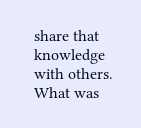share that knowledge with others. What was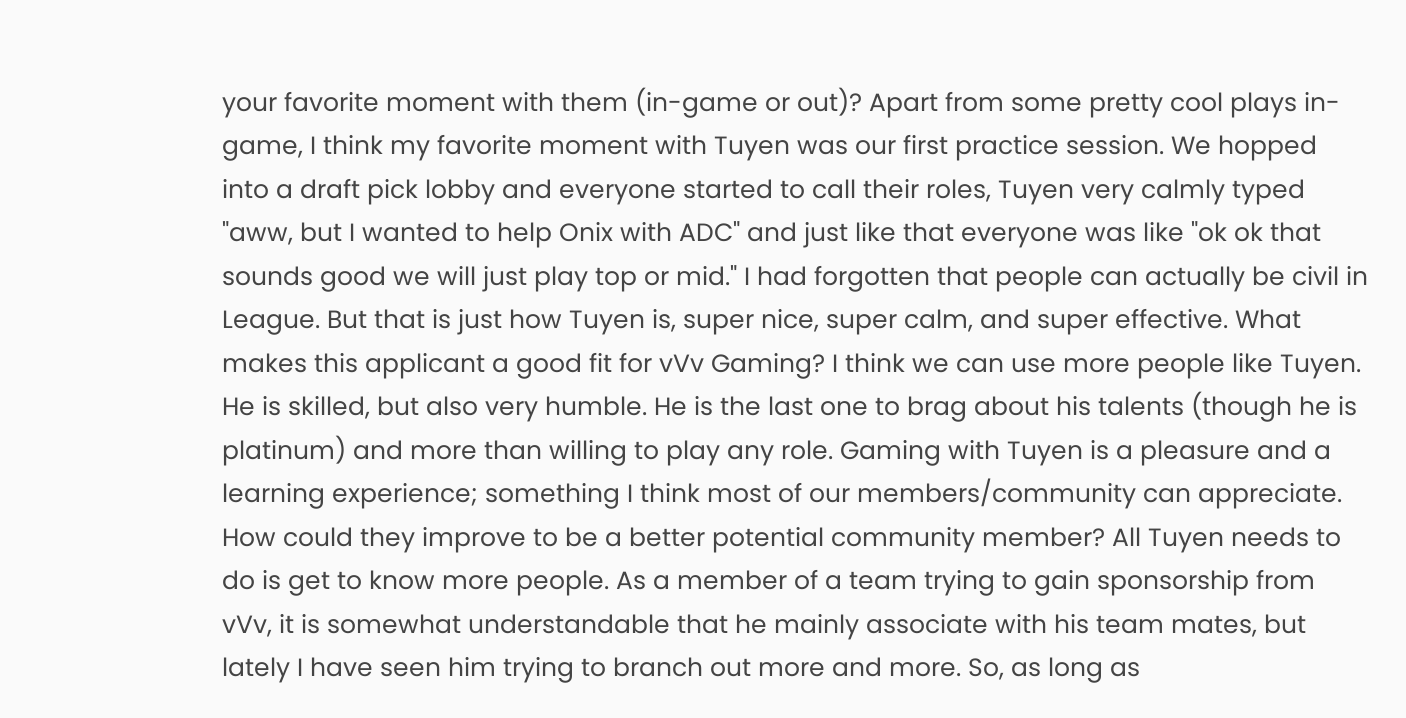your favorite moment with them (in-game or out)? Apart from some pretty cool plays in-game, I think my favorite moment with Tuyen was our first practice session. We hopped into a draft pick lobby and everyone started to call their roles, Tuyen very calmly typed "aww, but I wanted to help Onix with ADC" and just like that everyone was like "ok ok that sounds good we will just play top or mid." I had forgotten that people can actually be civil in League. But that is just how Tuyen is, super nice, super calm, and super effective. What makes this applicant a good fit for vVv Gaming? I think we can use more people like Tuyen. He is skilled, but also very humble. He is the last one to brag about his talents (though he is platinum) and more than willing to play any role. Gaming with Tuyen is a pleasure and a learning experience; something I think most of our members/community can appreciate. How could they improve to be a better potential community member? All Tuyen needs to do is get to know more people. As a member of a team trying to gain sponsorship from vVv, it is somewhat understandable that he mainly associate with his team mates, but lately I have seen him trying to branch out more and more. So, as long as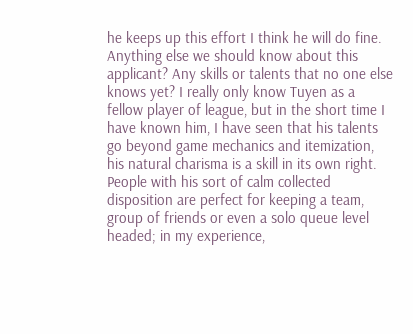he keeps up this effort I think he will do fine. Anything else we should know about this applicant? Any skills or talents that no one else knows yet? I really only know Tuyen as a fellow player of league, but in the short time I have known him, I have seen that his talents go beyond game mechanics and itemization, his natural charisma is a skill in its own right. People with his sort of calm collected disposition are perfect for keeping a team, group of friends or even a solo queue level headed; in my experience,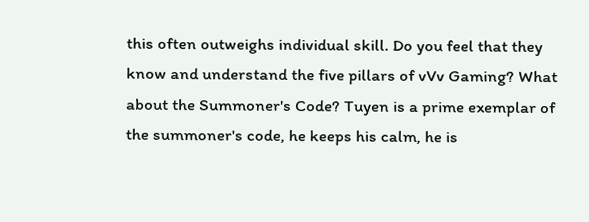this often outweighs individual skill. Do you feel that they know and understand the five pillars of vVv Gaming? What about the Summoner's Code? Tuyen is a prime exemplar of the summoner's code, he keeps his calm, he is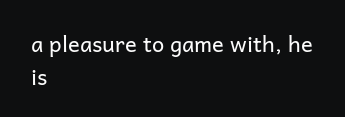a pleasure to game with, he is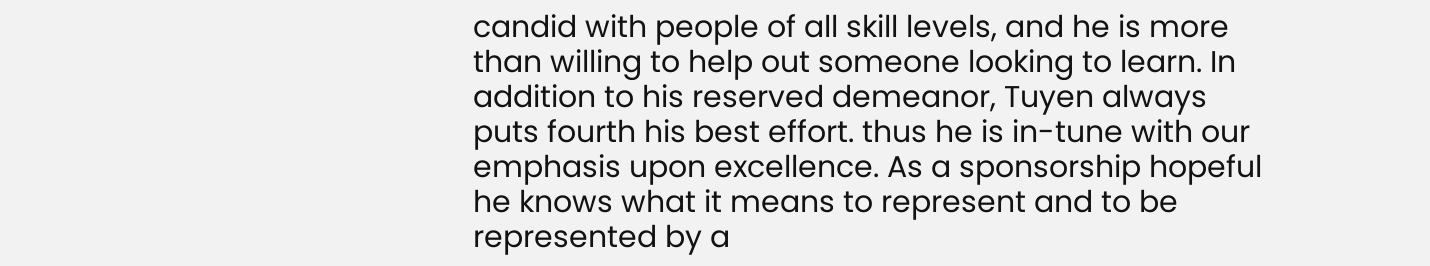candid with people of all skill levels, and he is more than willing to help out someone looking to learn. In addition to his reserved demeanor, Tuyen always puts fourth his best effort. thus he is in-tune with our emphasis upon excellence. As a sponsorship hopeful he knows what it means to represent and to be represented by a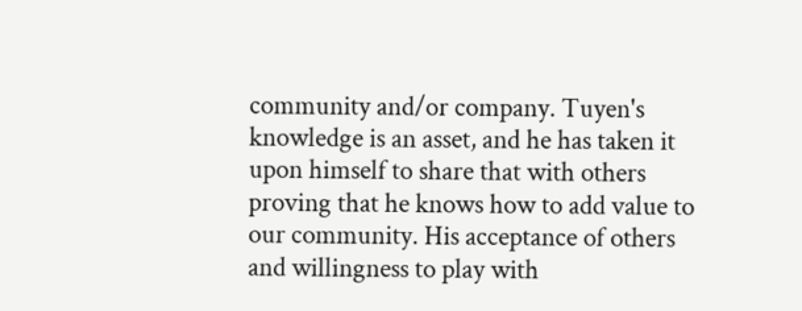community and/or company. Tuyen's knowledge is an asset, and he has taken it upon himself to share that with others proving that he knows how to add value to our community. His acceptance of others and willingness to play with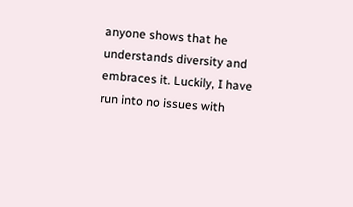anyone shows that he understands diversity and embraces it. Luckily, I have run into no issues with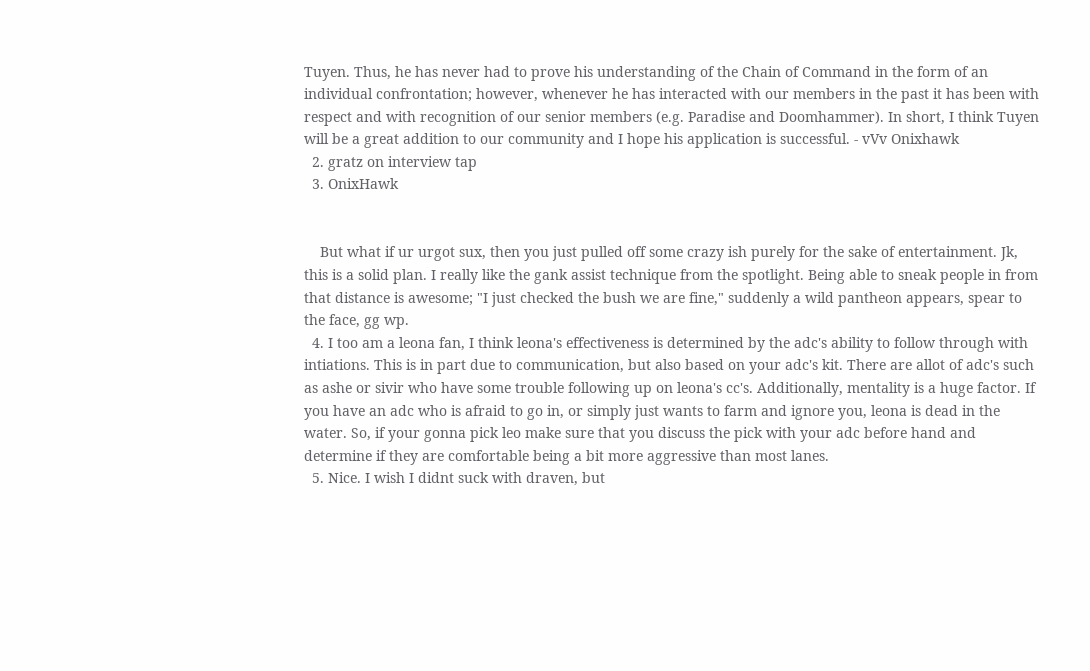Tuyen. Thus, he has never had to prove his understanding of the Chain of Command in the form of an individual confrontation; however, whenever he has interacted with our members in the past it has been with respect and with recognition of our senior members (e.g. Paradise and Doomhammer). In short, I think Tuyen will be a great addition to our community and I hope his application is successful. - vVv Onixhawk
  2. gratz on interview tap
  3. OnixHawk


    But what if ur urgot sux, then you just pulled off some crazy ish purely for the sake of entertainment. Jk, this is a solid plan. I really like the gank assist technique from the spotlight. Being able to sneak people in from that distance is awesome; "I just checked the bush we are fine," suddenly a wild pantheon appears, spear to the face, gg wp.
  4. I too am a leona fan, I think leona's effectiveness is determined by the adc's ability to follow through with intiations. This is in part due to communication, but also based on your adc's kit. There are allot of adc's such as ashe or sivir who have some trouble following up on leona's cc's. Additionally, mentality is a huge factor. If you have an adc who is afraid to go in, or simply just wants to farm and ignore you, leona is dead in the water. So, if your gonna pick leo make sure that you discuss the pick with your adc before hand and determine if they are comfortable being a bit more aggressive than most lanes.
  5. Nice. I wish I didnt suck with draven, but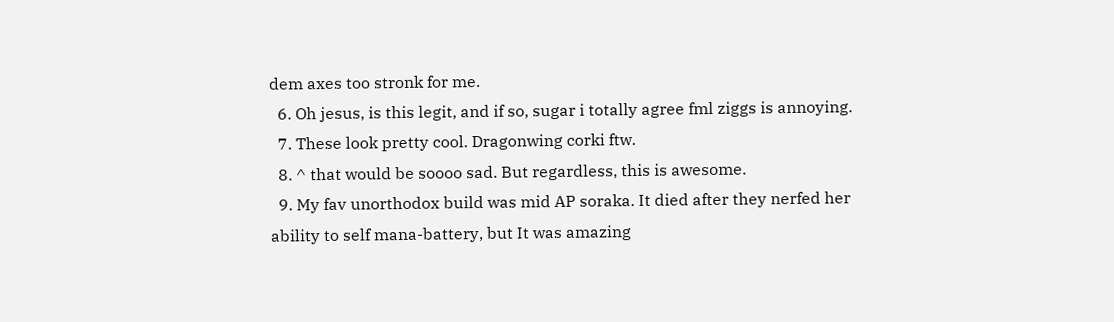dem axes too stronk for me.
  6. Oh jesus, is this legit, and if so, sugar i totally agree fml ziggs is annoying.
  7. These look pretty cool. Dragonwing corki ftw.
  8. ^ that would be soooo sad. But regardless, this is awesome.
  9. My fav unorthodox build was mid AP soraka. It died after they nerfed her ability to self mana-battery, but It was amazing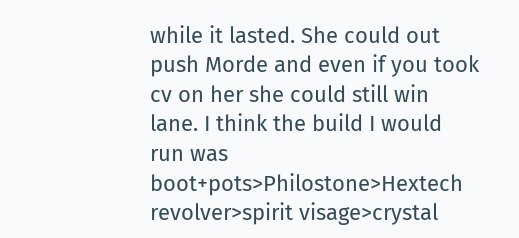while it lasted. She could out push Morde and even if you took cv on her she could still win lane. I think the build I would run was boot+pots>Philostone>Hextech revolver>spirit visage>crystal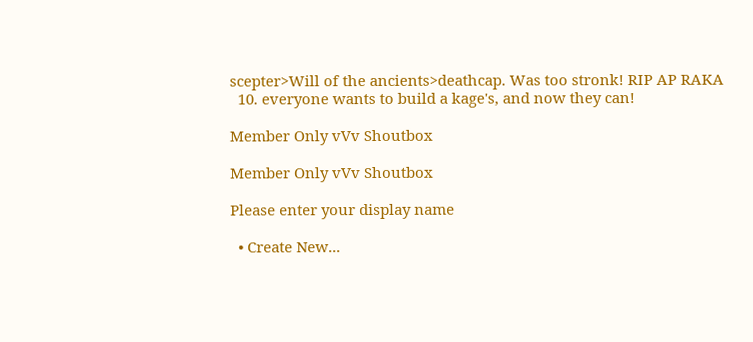scepter>Will of the ancients>deathcap. Was too stronk! RIP AP RAKA
  10. everyone wants to build a kage's, and now they can!

Member Only vVv Shoutbox

Member Only vVv Shoutbox

Please enter your display name

  • Create New...